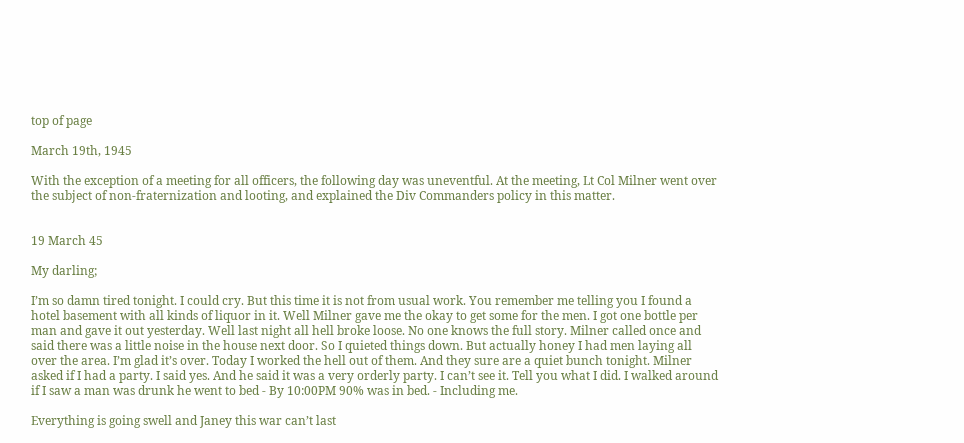top of page

March 19th, 1945

With the exception of a meeting for all officers, the following day was uneventful. At the meeting, Lt Col Milner went over the subject of non-fraternization and looting, and explained the Div Commanders policy in this matter.


19 March 45

My darling;

I’m so damn tired tonight. I could cry. But this time it is not from usual work. You remember me telling you I found a hotel basement with all kinds of liquor in it. Well Milner gave me the okay to get some for the men. I got one bottle per man and gave it out yesterday. Well last night all hell broke loose. No one knows the full story. Milner called once and said there was a little noise in the house next door. So I quieted things down. But actually honey I had men laying all over the area. I’m glad it’s over. Today I worked the hell out of them. And they sure are a quiet bunch tonight. Milner asked if I had a party. I said yes. And he said it was a very orderly party. I can’t see it. Tell you what I did. I walked around if I saw a man was drunk he went to bed - By 10:00PM 90% was in bed. - Including me.

Everything is going swell and Janey this war can’t last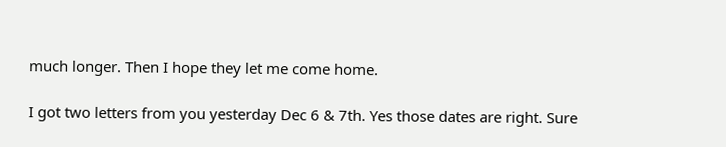much longer. Then I hope they let me come home.

I got two letters from you yesterday Dec 6 & 7th. Yes those dates are right. Sure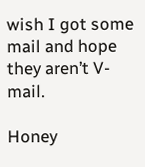wish I got some mail and hope they aren’t V-mail.

Honey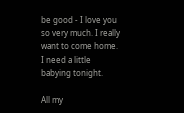be good - I love you so very much. I really want to come home. I need a little babying tonight.

All my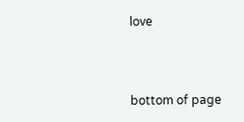love



bottom of page